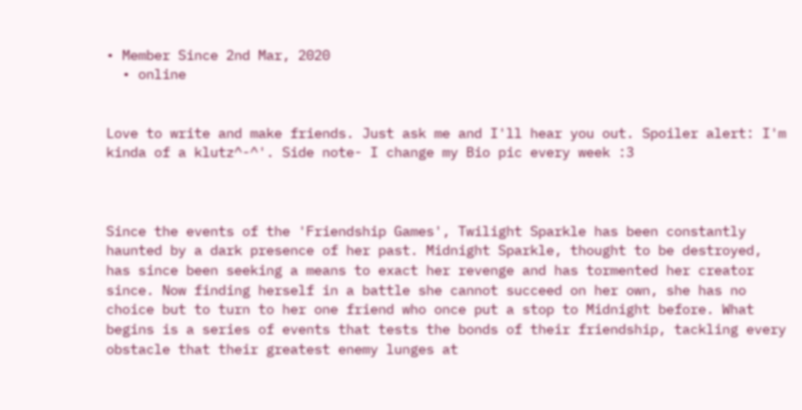• Member Since 2nd Mar, 2020
  • online


Love to write and make friends. Just ask me and I'll hear you out. Spoiler alert: I'm kinda of a klutz^-^'. Side note- I change my Bio pic every week :3



Since the events of the 'Friendship Games', Twilight Sparkle has been constantly haunted by a dark presence of her past. Midnight Sparkle, thought to be destroyed, has since been seeking a means to exact her revenge and has tormented her creator since. Now finding herself in a battle she cannot succeed on her own, she has no choice but to turn to her one friend who once put a stop to Midnight before. What begins is a series of events that tests the bonds of their friendship, tackling every obstacle that their greatest enemy lunges at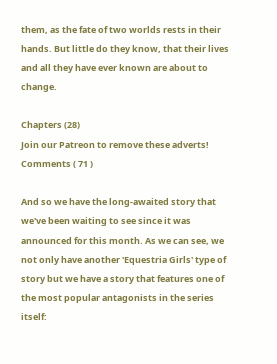them, as the fate of two worlds rests in their hands. But little do they know, that their lives and all they have ever known are about to change.

Chapters (28)
Join our Patreon to remove these adverts!
Comments ( 71 )

And so we have the long-awaited story that we've been waiting to see since it was announced for this month. As we can see, we not only have another 'Equestria Girls' type of story but we have a story that features one of the most popular antagonists in the series itself: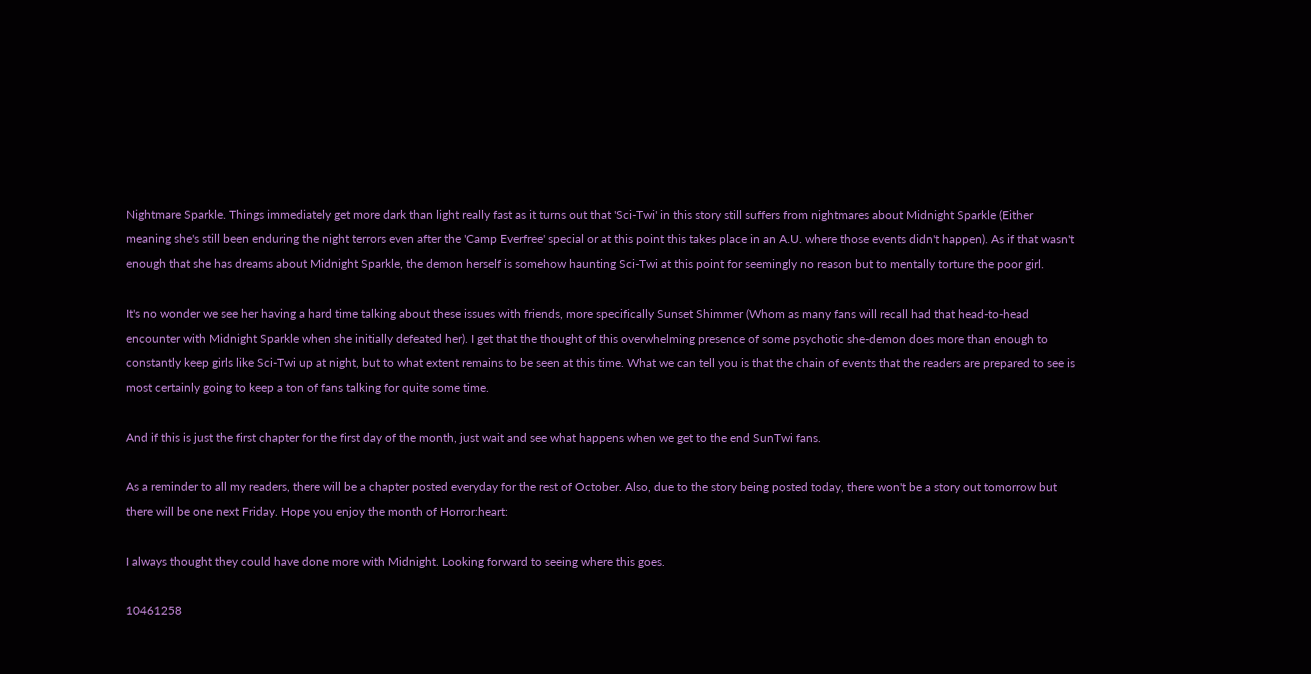Nightmare Sparkle. Things immediately get more dark than light really fast as it turns out that 'Sci-Twi' in this story still suffers from nightmares about Midnight Sparkle (Either meaning she's still been enduring the night terrors even after the 'Camp Everfree' special or at this point this takes place in an A.U. where those events didn't happen). As if that wasn't enough that she has dreams about Midnight Sparkle, the demon herself is somehow haunting Sci-Twi at this point for seemingly no reason but to mentally torture the poor girl.

It's no wonder we see her having a hard time talking about these issues with friends, more specifically Sunset Shimmer (Whom as many fans will recall had that head-to-head encounter with Midnight Sparkle when she initially defeated her). I get that the thought of this overwhelming presence of some psychotic she-demon does more than enough to constantly keep girls like Sci-Twi up at night, but to what extent remains to be seen at this time. What we can tell you is that the chain of events that the readers are prepared to see is most certainly going to keep a ton of fans talking for quite some time.

And if this is just the first chapter for the first day of the month, just wait and see what happens when we get to the end SunTwi fans.

As a reminder to all my readers, there will be a chapter posted everyday for the rest of October. Also, due to the story being posted today, there won't be a story out tomorrow but there will be one next Friday. Hope you enjoy the month of Horror:heart:

I always thought they could have done more with Midnight. Looking forward to seeing where this goes.

10461258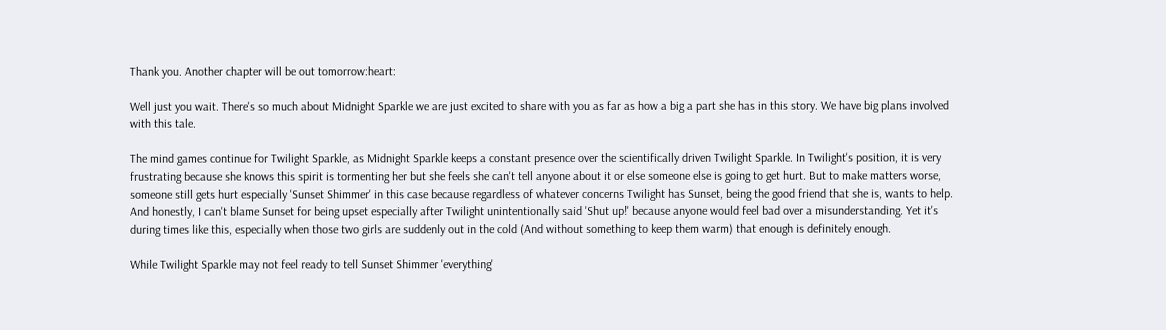Thank you. Another chapter will be out tomorrow:heart:

Well just you wait. There's so much about Midnight Sparkle we are just excited to share with you as far as how a big a part she has in this story. We have big plans involved with this tale.

The mind games continue for Twilight Sparkle, as Midnight Sparkle keeps a constant presence over the scientifically driven Twilight Sparkle. In Twilight's position, it is very frustrating because she knows this spirit is tormenting her but she feels she can't tell anyone about it or else someone else is going to get hurt. But to make matters worse, someone still gets hurt especially 'Sunset Shimmer' in this case because regardless of whatever concerns Twilight has Sunset, being the good friend that she is, wants to help. And honestly, I can't blame Sunset for being upset especially after Twilight unintentionally said 'Shut up!' because anyone would feel bad over a misunderstanding. Yet it's during times like this, especially when those two girls are suddenly out in the cold (And without something to keep them warm) that enough is definitely enough.

While Twilight Sparkle may not feel ready to tell Sunset Shimmer 'everything'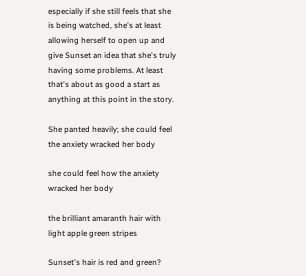especially if she still feels that she is being watched, she's at least allowing herself to open up and give Sunset an idea that she's truly having some problems. At least that's about as good a start as anything at this point in the story.

She panted heavily; she could feel the anxiety wracked her body

she could feel how the anxiety wracked her body

the brilliant amaranth hair with light apple green stripes

Sunset's hair is red and green?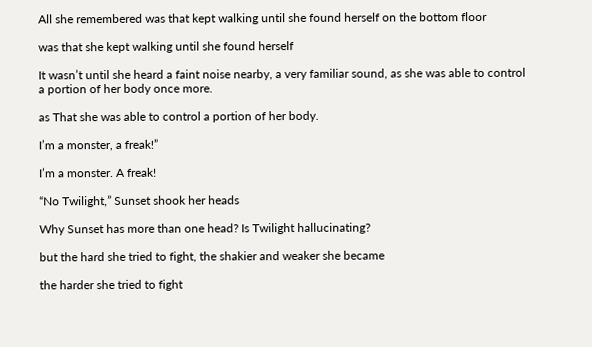All she remembered was that kept walking until she found herself on the bottom floor

was that she kept walking until she found herself

It wasn’t until she heard a faint noise nearby, a very familiar sound, as she was able to control a portion of her body once more.

as That she was able to control a portion of her body.

I’m a monster, a freak!”

I’m a monster. A freak!

“No Twilight,” Sunset shook her heads

Why Sunset has more than one head? Is Twilight hallucinating?

but the hard she tried to fight, the shakier and weaker she became

the harder she tried to fight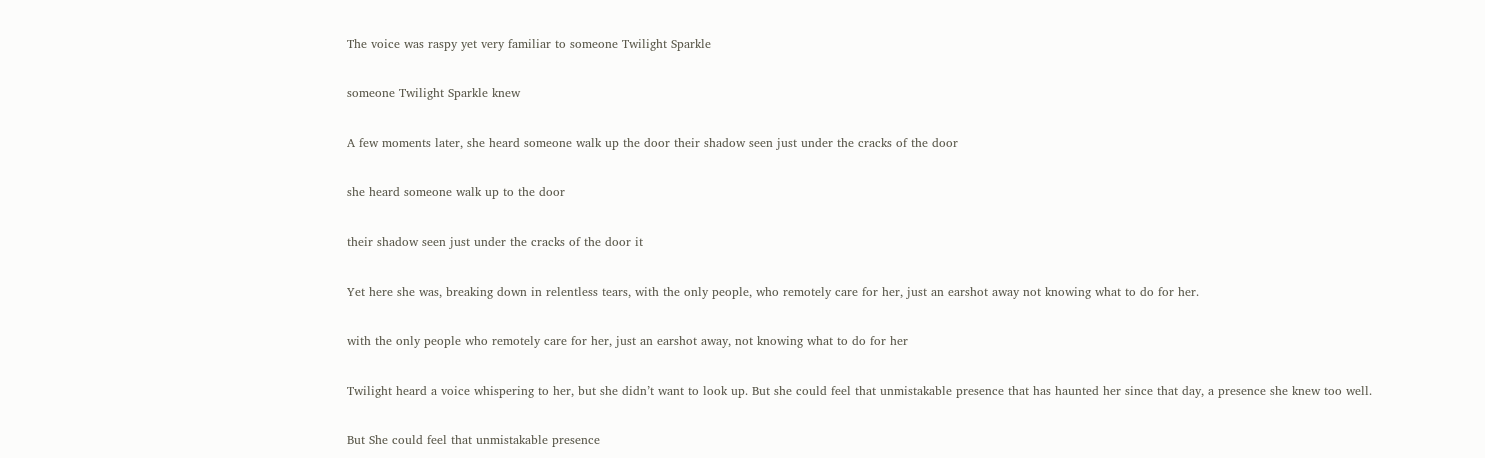The voice was raspy yet very familiar to someone Twilight Sparkle

someone Twilight Sparkle knew

A few moments later, she heard someone walk up the door their shadow seen just under the cracks of the door

she heard someone walk up to the door

their shadow seen just under the cracks of the door it

Yet here she was, breaking down in relentless tears, with the only people, who remotely care for her, just an earshot away not knowing what to do for her.

with the only people who remotely care for her, just an earshot away, not knowing what to do for her

Twilight heard a voice whispering to her, but she didn’t want to look up. But she could feel that unmistakable presence that has haunted her since that day, a presence she knew too well.

But She could feel that unmistakable presence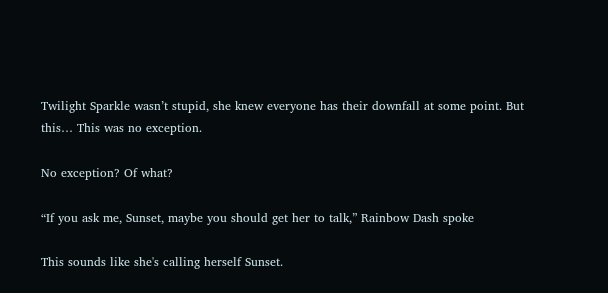Twilight Sparkle wasn’t stupid, she knew everyone has their downfall at some point. But this… This was no exception.

No exception? Of what?

“If you ask me, Sunset, maybe you should get her to talk,” Rainbow Dash spoke

This sounds like she's calling herself Sunset.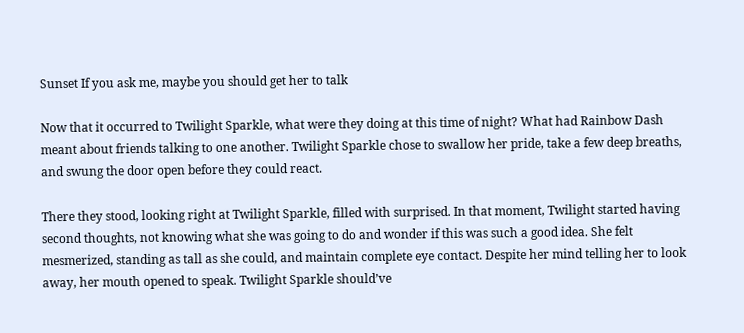Sunset If you ask me, maybe you should get her to talk

Now that it occurred to Twilight Sparkle, what were they doing at this time of night? What had Rainbow Dash meant about friends talking to one another. Twilight Sparkle chose to swallow her pride, take a few deep breaths, and swung the door open before they could react.

There they stood, looking right at Twilight Sparkle, filled with surprised. In that moment, Twilight started having second thoughts, not knowing what she was going to do and wonder if this was such a good idea. She felt mesmerized, standing as tall as she could, and maintain complete eye contact. Despite her mind telling her to look away, her mouth opened to speak. Twilight Sparkle should’ve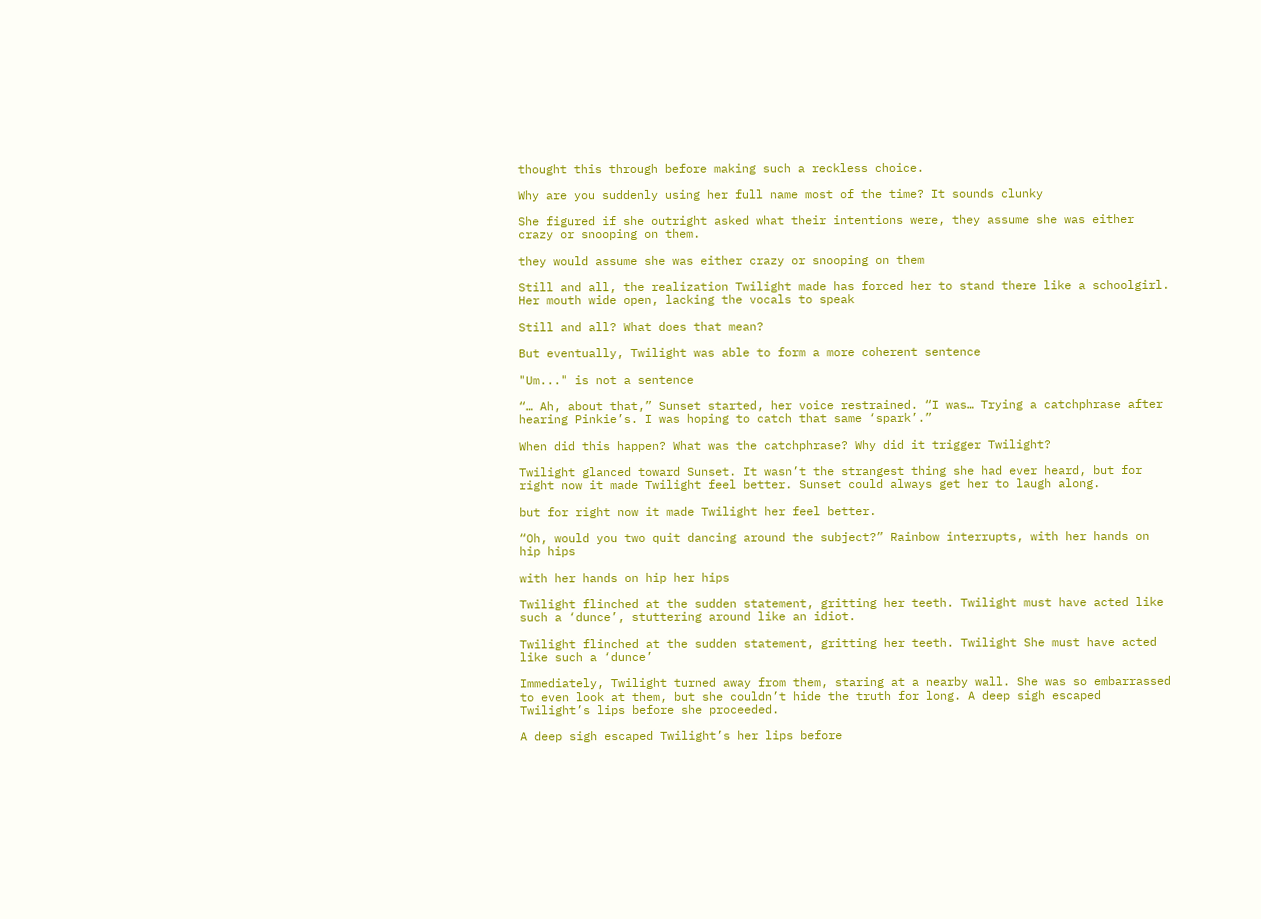thought this through before making such a reckless choice.

Why are you suddenly using her full name most of the time? It sounds clunky

She figured if she outright asked what their intentions were, they assume she was either crazy or snooping on them.

they would assume she was either crazy or snooping on them

Still and all, the realization Twilight made has forced her to stand there like a schoolgirl. Her mouth wide open, lacking the vocals to speak

Still and all? What does that mean?

But eventually, Twilight was able to form a more coherent sentence

"Um..." is not a sentence

“… Ah, about that,” Sunset started, her voice restrained. “I was… Trying a catchphrase after hearing Pinkie’s. I was hoping to catch that same ‘spark’.”

When did this happen? What was the catchphrase? Why did it trigger Twilight?

Twilight glanced toward Sunset. It wasn’t the strangest thing she had ever heard, but for right now it made Twilight feel better. Sunset could always get her to laugh along.

but for right now it made Twilight her feel better.

“Oh, would you two quit dancing around the subject?” Rainbow interrupts, with her hands on hip hips

with her hands on hip her hips

Twilight flinched at the sudden statement, gritting her teeth. Twilight must have acted like such a ‘dunce’, stuttering around like an idiot.

Twilight flinched at the sudden statement, gritting her teeth. Twilight She must have acted like such a ‘dunce’

Immediately, Twilight turned away from them, staring at a nearby wall. She was so embarrassed to even look at them, but she couldn’t hide the truth for long. A deep sigh escaped Twilight’s lips before she proceeded.

A deep sigh escaped Twilight’s her lips before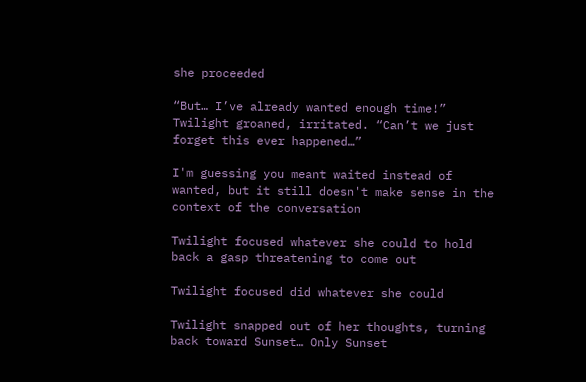she proceeded

“But… I’ve already wanted enough time!” Twilight groaned, irritated. “Can’t we just forget this ever happened…”

I'm guessing you meant waited instead of wanted, but it still doesn't make sense in the context of the conversation

Twilight focused whatever she could to hold back a gasp threatening to come out

Twilight focused did whatever she could

Twilight snapped out of her thoughts, turning back toward Sunset… Only Sunset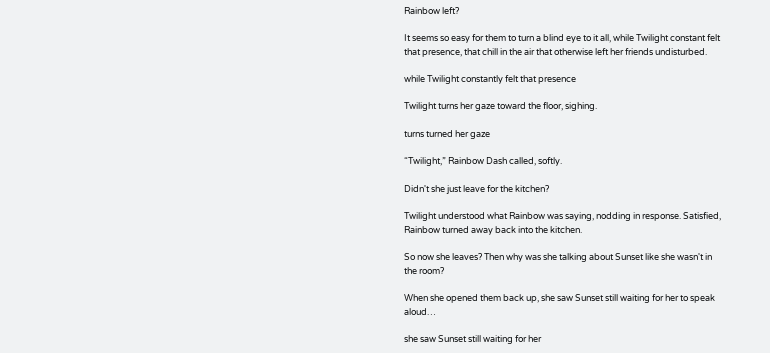Rainbow left?

It seems so easy for them to turn a blind eye to it all, while Twilight constant felt that presence, that chill in the air that otherwise left her friends undisturbed.

while Twilight constantly felt that presence

Twilight turns her gaze toward the floor, sighing.

turns turned her gaze

“Twilight,” Rainbow Dash called, softly.

Didn't she just leave for the kitchen?

Twilight understood what Rainbow was saying, nodding in response. Satisfied, Rainbow turned away back into the kitchen.

So now she leaves? Then why was she talking about Sunset like she wasn't in the room?

When she opened them back up, she saw Sunset still waiting for her to speak aloud…

she saw Sunset still waiting for her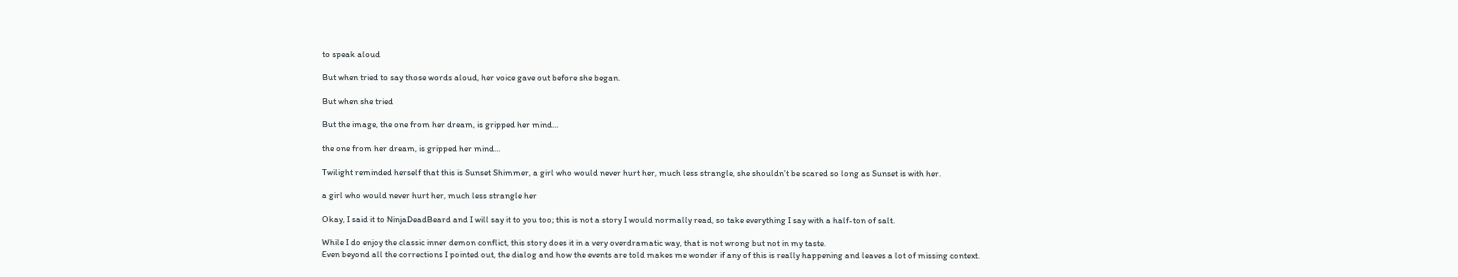to speak aloud

But when tried to say those words aloud, her voice gave out before she began.

But when she tried

But the image, the one from her dream, is gripped her mind…

the one from her dream, is gripped her mind…

Twilight reminded herself that this is Sunset Shimmer, a girl who would never hurt her, much less strangle, she shouldn’t be scared so long as Sunset is with her.

a girl who would never hurt her, much less strangle her

Okay, I said it to NinjaDeadBeard and I will say it to you too; this is not a story I would normally read, so take everything I say with a half-ton of salt.

While I do enjoy the classic inner demon conflict, this story does it in a very overdramatic way, that is not wrong but not in my taste.
Even beyond all the corrections I pointed out, the dialog and how the events are told makes me wonder if any of this is really happening and leaves a lot of missing context.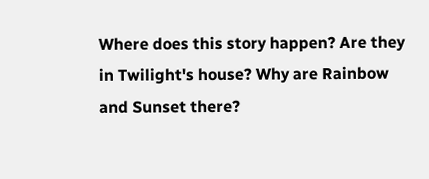Where does this story happen? Are they in Twilight's house? Why are Rainbow and Sunset there?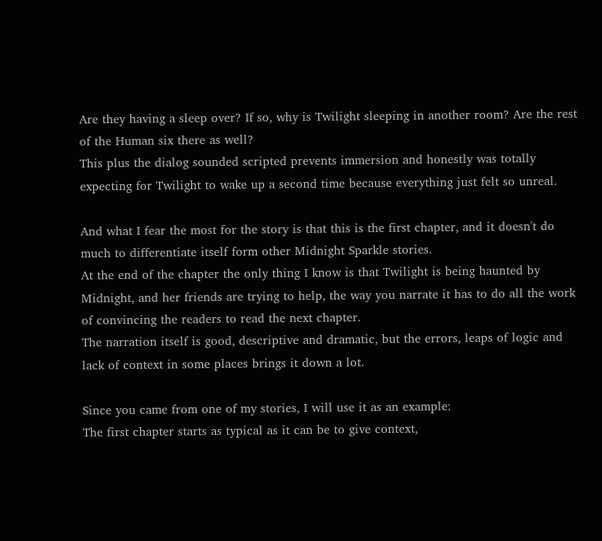Are they having a sleep over? If so, why is Twilight sleeping in another room? Are the rest of the Human six there as well?
This plus the dialog sounded scripted prevents immersion and honestly was totally expecting for Twilight to wake up a second time because everything just felt so unreal.

And what I fear the most for the story is that this is the first chapter, and it doesn't do much to differentiate itself form other Midnight Sparkle stories.
At the end of the chapter the only thing I know is that Twilight is being haunted by Midnight, and her friends are trying to help, the way you narrate it has to do all the work of convincing the readers to read the next chapter.
The narration itself is good, descriptive and dramatic, but the errors, leaps of logic and lack of context in some places brings it down a lot.

Since you came from one of my stories, I will use it as an example:
The first chapter starts as typical as it can be to give context,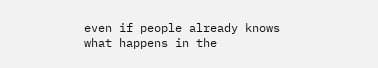even if people already knows what happens in the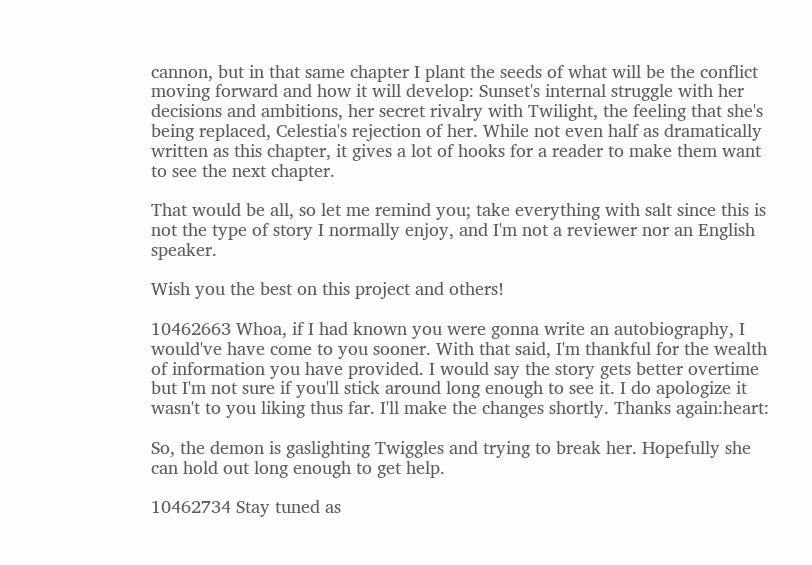cannon, but in that same chapter I plant the seeds of what will be the conflict moving forward and how it will develop: Sunset's internal struggle with her decisions and ambitions, her secret rivalry with Twilight, the feeling that she's being replaced, Celestia's rejection of her. While not even half as dramatically written as this chapter, it gives a lot of hooks for a reader to make them want to see the next chapter.

That would be all, so let me remind you; take everything with salt since this is not the type of story I normally enjoy, and I'm not a reviewer nor an English speaker.

Wish you the best on this project and others!

10462663 Whoa, if I had known you were gonna write an autobiography, I would've have come to you sooner. With that said, I'm thankful for the wealth of information you have provided. I would say the story gets better overtime but I'm not sure if you'll stick around long enough to see it. I do apologize it wasn't to you liking thus far. I'll make the changes shortly. Thanks again:heart:

So, the demon is gaslighting Twiggles and trying to break her. Hopefully she can hold out long enough to get help.

10462734 Stay tuned as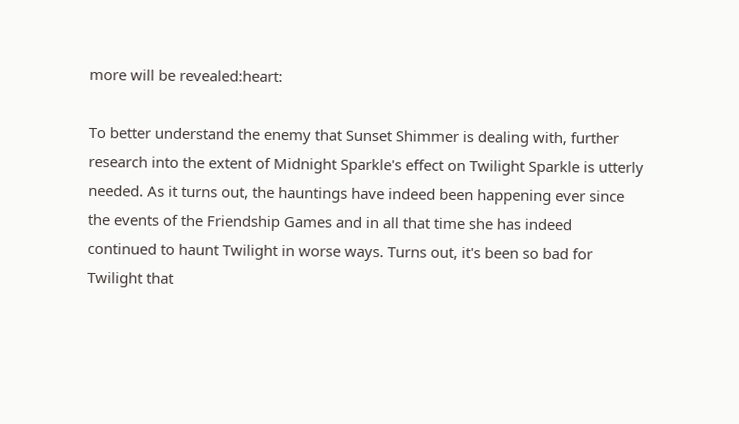more will be revealed:heart:

To better understand the enemy that Sunset Shimmer is dealing with, further research into the extent of Midnight Sparkle's effect on Twilight Sparkle is utterly needed. As it turns out, the hauntings have indeed been happening ever since the events of the Friendship Games and in all that time she has indeed continued to haunt Twilight in worse ways. Turns out, it's been so bad for Twilight that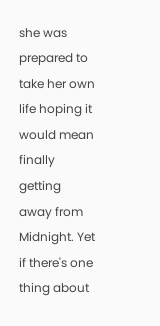she was prepared to take her own life hoping it would mean finally getting away from Midnight. Yet if there's one thing about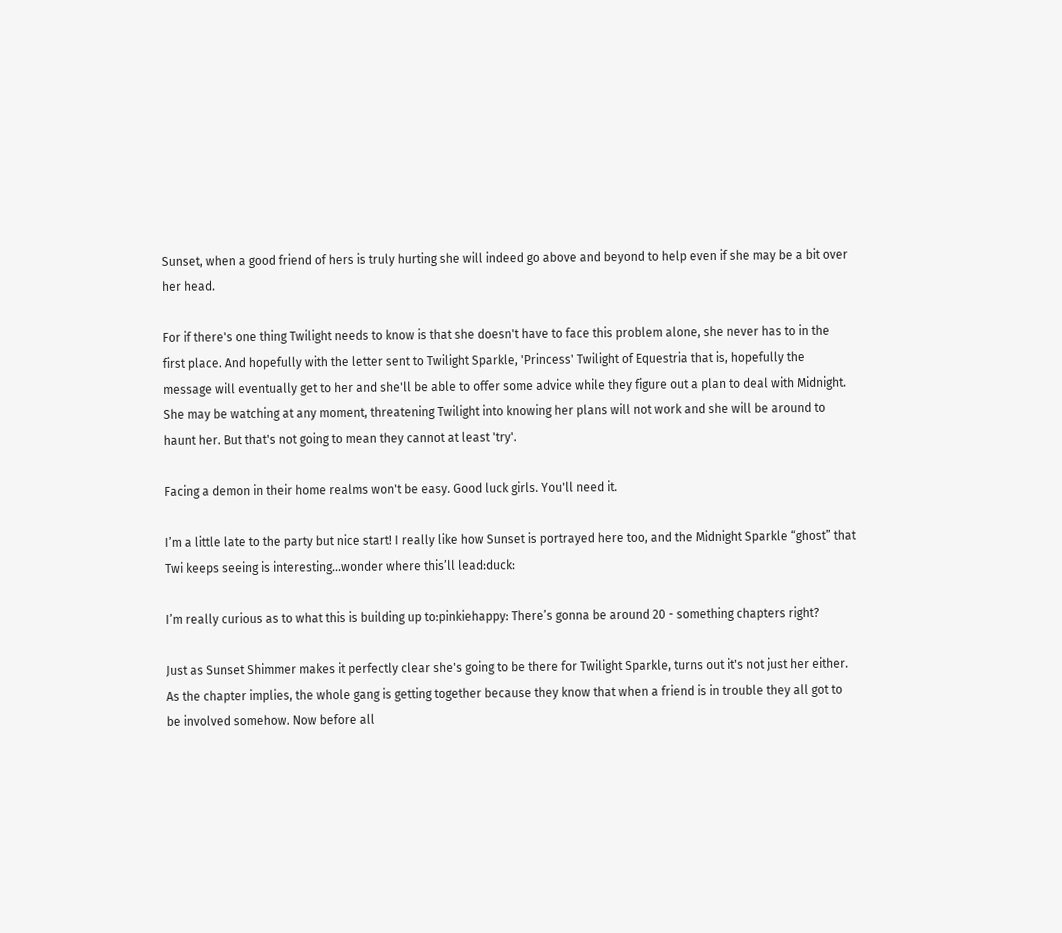Sunset, when a good friend of hers is truly hurting she will indeed go above and beyond to help even if she may be a bit over her head.

For if there's one thing Twilight needs to know is that she doesn't have to face this problem alone, she never has to in the first place. And hopefully with the letter sent to Twilight Sparkle, 'Princess' Twilight of Equestria that is, hopefully the message will eventually get to her and she'll be able to offer some advice while they figure out a plan to deal with Midnight. She may be watching at any moment, threatening Twilight into knowing her plans will not work and she will be around to haunt her. But that's not going to mean they cannot at least 'try'.

Facing a demon in their home realms won't be easy. Good luck girls. You'll need it.

I’m a little late to the party but nice start! I really like how Sunset is portrayed here too, and the Midnight Sparkle “ghost” that Twi keeps seeing is interesting...wonder where this’ll lead:duck:

I’m really curious as to what this is building up to:pinkiehappy: There’s gonna be around 20 - something chapters right?

Just as Sunset Shimmer makes it perfectly clear she's going to be there for Twilight Sparkle, turns out it's not just her either. As the chapter implies, the whole gang is getting together because they know that when a friend is in trouble they all got to be involved somehow. Now before all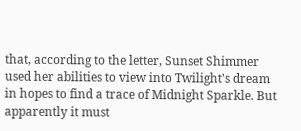that, according to the letter, Sunset Shimmer used her abilities to view into Twilight's dream in hopes to find a trace of Midnight Sparkle. But apparently it must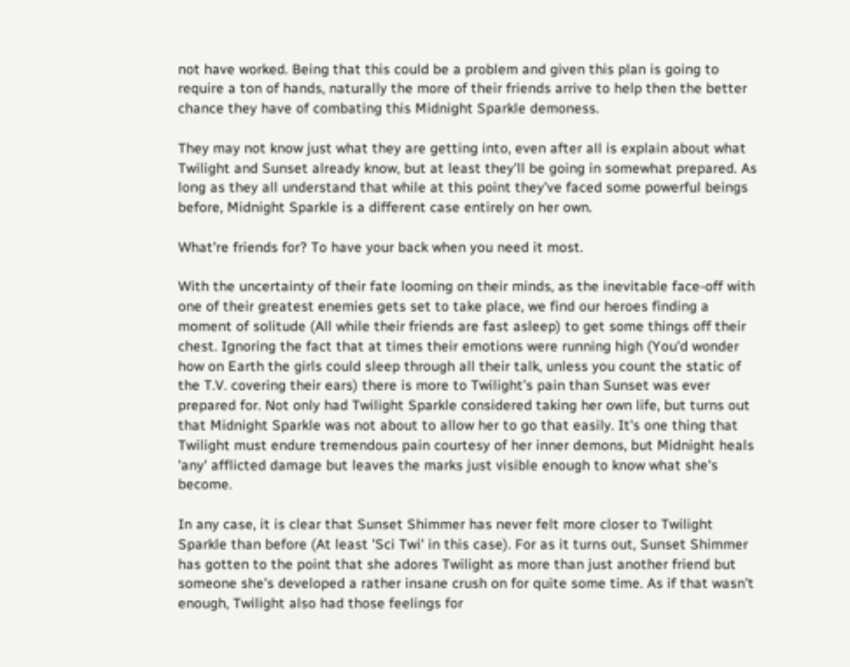not have worked. Being that this could be a problem and given this plan is going to require a ton of hands, naturally the more of their friends arrive to help then the better chance they have of combating this Midnight Sparkle demoness.

They may not know just what they are getting into, even after all is explain about what Twilight and Sunset already know, but at least they'll be going in somewhat prepared. As long as they all understand that while at this point they've faced some powerful beings before, Midnight Sparkle is a different case entirely on her own.

What're friends for? To have your back when you need it most.

With the uncertainty of their fate looming on their minds, as the inevitable face-off with one of their greatest enemies gets set to take place, we find our heroes finding a moment of solitude (All while their friends are fast asleep) to get some things off their chest. Ignoring the fact that at times their emotions were running high (You'd wonder how on Earth the girls could sleep through all their talk, unless you count the static of the T.V. covering their ears) there is more to Twilight's pain than Sunset was ever prepared for. Not only had Twilight Sparkle considered taking her own life, but turns out that Midnight Sparkle was not about to allow her to go that easily. It's one thing that Twilight must endure tremendous pain courtesy of her inner demons, but Midnight heals 'any' afflicted damage but leaves the marks just visible enough to know what she's become.

In any case, it is clear that Sunset Shimmer has never felt more closer to Twilight Sparkle than before (At least 'Sci Twi' in this case). For as it turns out, Sunset Shimmer has gotten to the point that she adores Twilight as more than just another friend but someone she's developed a rather insane crush on for quite some time. As if that wasn't enough, Twilight also had those feelings for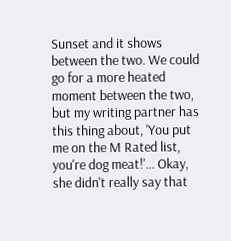Sunset and it shows between the two. We could go for a more heated moment between the two, but my writing partner has this thing about, 'You put me on the M Rated list, you're dog meat!'... Okay, she didn't really say that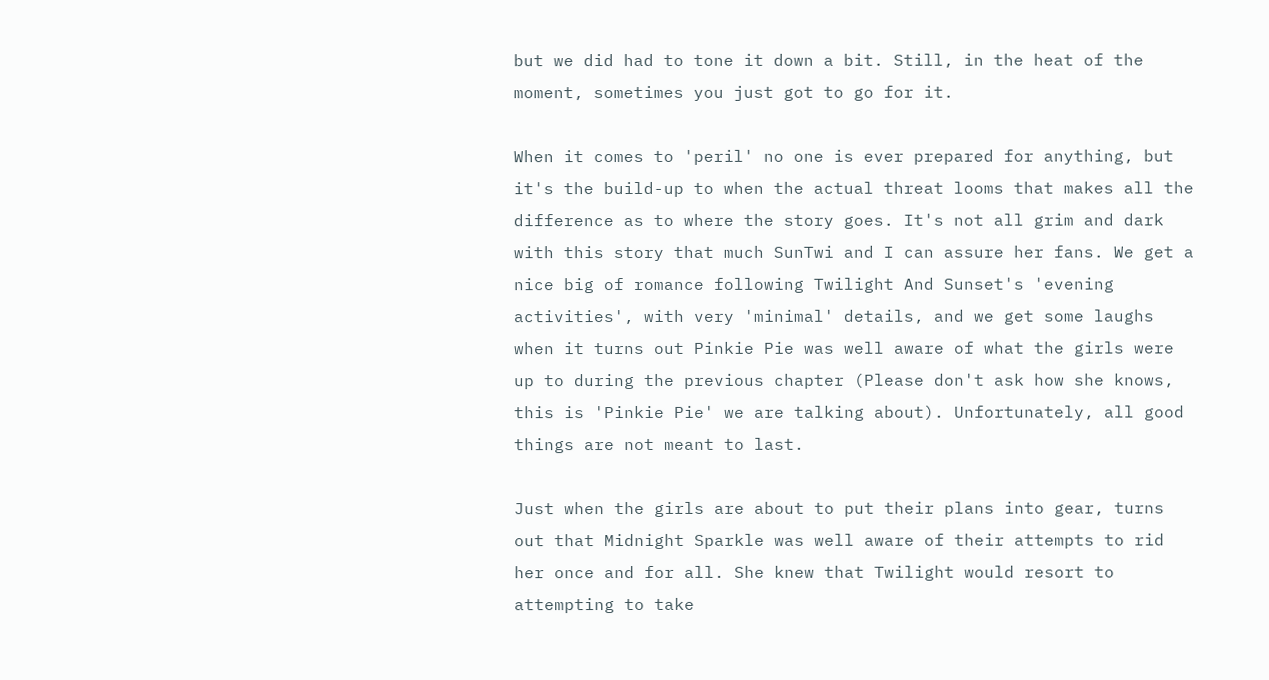but we did had to tone it down a bit. Still, in the heat of the moment, sometimes you just got to go for it.

When it comes to 'peril' no one is ever prepared for anything, but it's the build-up to when the actual threat looms that makes all the difference as to where the story goes. It's not all grim and dark with this story that much SunTwi and I can assure her fans. We get a nice big of romance following Twilight And Sunset's 'evening activities', with very 'minimal' details, and we get some laughs when it turns out Pinkie Pie was well aware of what the girls were up to during the previous chapter (Please don't ask how she knows, this is 'Pinkie Pie' we are talking about). Unfortunately, all good things are not meant to last.

Just when the girls are about to put their plans into gear, turns out that Midnight Sparkle was well aware of their attempts to rid her once and for all. She knew that Twilight would resort to attempting to take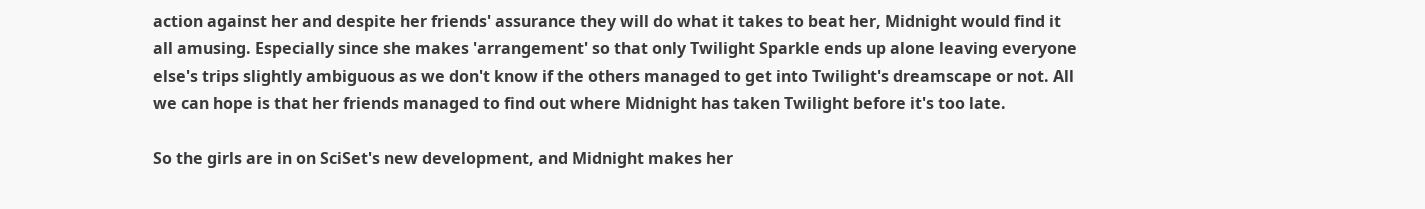action against her and despite her friends' assurance they will do what it takes to beat her, Midnight would find it all amusing. Especially since she makes 'arrangement' so that only Twilight Sparkle ends up alone leaving everyone else's trips slightly ambiguous as we don't know if the others managed to get into Twilight's dreamscape or not. All we can hope is that her friends managed to find out where Midnight has taken Twilight before it's too late.

So the girls are in on SciSet's new development, and Midnight makes her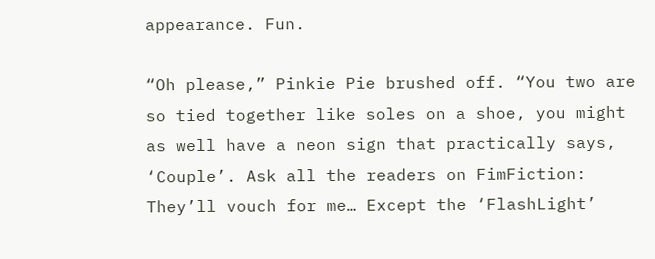appearance. Fun.

“Oh please,” Pinkie Pie brushed off. “You two are so tied together like soles on a shoe, you might as well have a neon sign that practically says, ‘Couple’. Ask all the readers on FimFiction: They’ll vouch for me… Except the ‘FlashLight’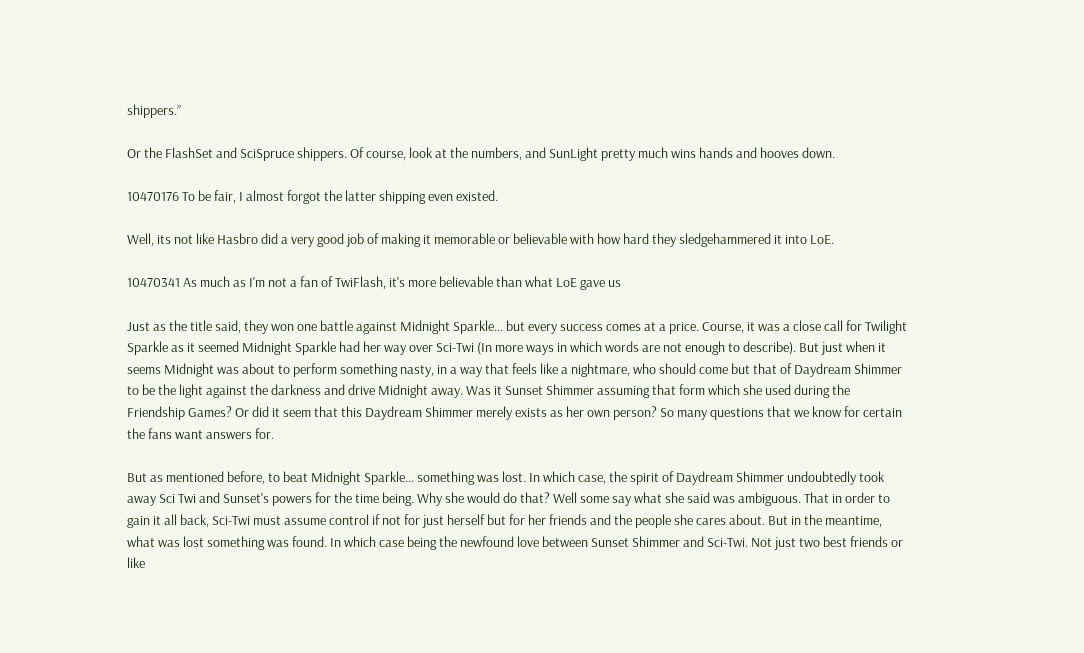shippers.”

Or the FlashSet and SciSpruce shippers. Of course, look at the numbers, and SunLight pretty much wins hands and hooves down.

10470176 To be fair, I almost forgot the latter shipping even existed.

Well, its not like Hasbro did a very good job of making it memorable or believable with how hard they sledgehammered it into LoE.

10470341 As much as I'm not a fan of TwiFlash, it's more believable than what LoE gave us

Just as the title said, they won one battle against Midnight Sparkle... but every success comes at a price. Course, it was a close call for Twilight Sparkle as it seemed Midnight Sparkle had her way over Sci-Twi (In more ways in which words are not enough to describe). But just when it seems Midnight was about to perform something nasty, in a way that feels like a nightmare, who should come but that of Daydream Shimmer to be the light against the darkness and drive Midnight away. Was it Sunset Shimmer assuming that form which she used during the Friendship Games? Or did it seem that this Daydream Shimmer merely exists as her own person? So many questions that we know for certain the fans want answers for.

But as mentioned before, to beat Midnight Sparkle... something was lost. In which case, the spirit of Daydream Shimmer undoubtedly took away Sci Twi and Sunset's powers for the time being. Why she would do that? Well some say what she said was ambiguous. That in order to gain it all back, Sci-Twi must assume control if not for just herself but for her friends and the people she cares about. But in the meantime, what was lost something was found. In which case being the newfound love between Sunset Shimmer and Sci-Twi. Not just two best friends or like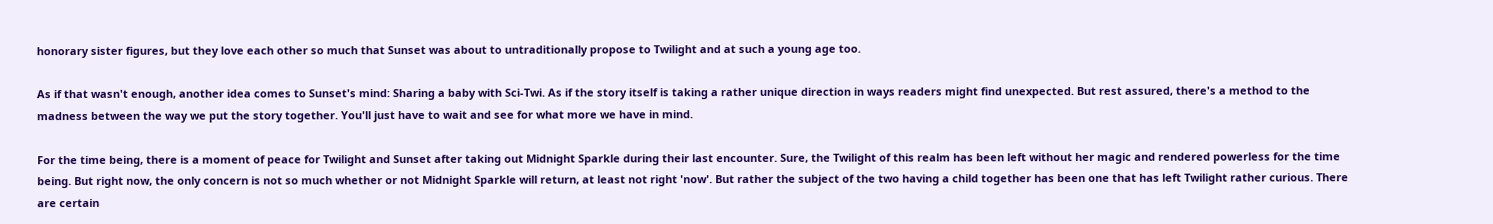honorary sister figures, but they love each other so much that Sunset was about to untraditionally propose to Twilight and at such a young age too.

As if that wasn't enough, another idea comes to Sunset's mind: Sharing a baby with Sci-Twi. As if the story itself is taking a rather unique direction in ways readers might find unexpected. But rest assured, there's a method to the madness between the way we put the story together. You'll just have to wait and see for what more we have in mind.

For the time being, there is a moment of peace for Twilight and Sunset after taking out Midnight Sparkle during their last encounter. Sure, the Twilight of this realm has been left without her magic and rendered powerless for the time being. But right now, the only concern is not so much whether or not Midnight Sparkle will return, at least not right 'now'. But rather the subject of the two having a child together has been one that has left Twilight rather curious. There are certain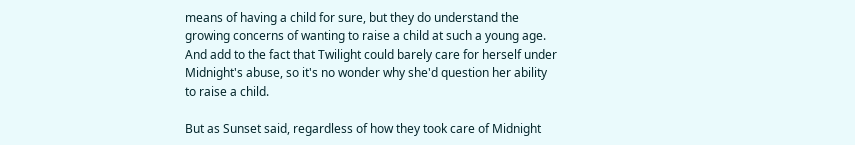means of having a child for sure, but they do understand the growing concerns of wanting to raise a child at such a young age. And add to the fact that Twilight could barely care for herself under Midnight's abuse, so it's no wonder why she'd question her ability to raise a child.

But as Sunset said, regardless of how they took care of Midnight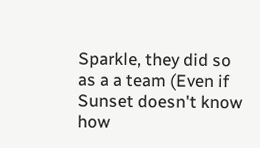Sparkle, they did so as a a team (Even if Sunset doesn't know how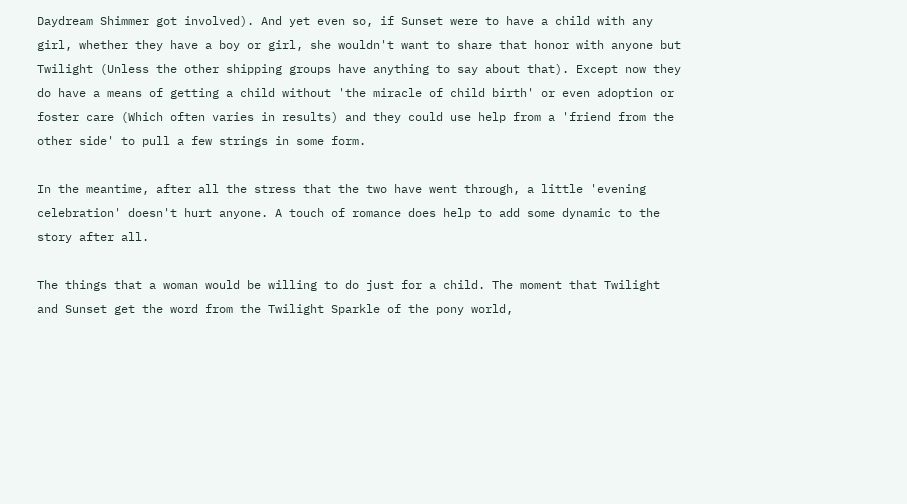Daydream Shimmer got involved). And yet even so, if Sunset were to have a child with any girl, whether they have a boy or girl, she wouldn't want to share that honor with anyone but Twilight (Unless the other shipping groups have anything to say about that). Except now they do have a means of getting a child without 'the miracle of child birth' or even adoption or foster care (Which often varies in results) and they could use help from a 'friend from the other side' to pull a few strings in some form.

In the meantime, after all the stress that the two have went through, a little 'evening celebration' doesn't hurt anyone. A touch of romance does help to add some dynamic to the story after all.

The things that a woman would be willing to do just for a child. The moment that Twilight and Sunset get the word from the Twilight Sparkle of the pony world,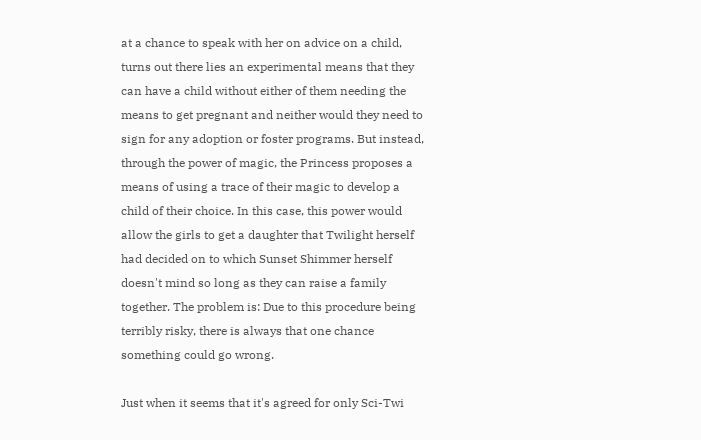at a chance to speak with her on advice on a child, turns out there lies an experimental means that they can have a child without either of them needing the means to get pregnant and neither would they need to sign for any adoption or foster programs. But instead, through the power of magic, the Princess proposes a means of using a trace of their magic to develop a child of their choice. In this case, this power would allow the girls to get a daughter that Twilight herself had decided on to which Sunset Shimmer herself doesn't mind so long as they can raise a family together. The problem is: Due to this procedure being terribly risky, there is always that one chance something could go wrong.

Just when it seems that it's agreed for only Sci-Twi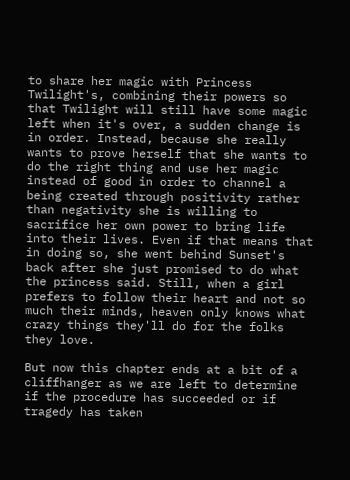to share her magic with Princess Twilight's, combining their powers so that Twilight will still have some magic left when it's over, a sudden change is in order. Instead, because she really wants to prove herself that she wants to do the right thing and use her magic instead of good in order to channel a being created through positivity rather than negativity she is willing to sacrifice her own power to bring life into their lives. Even if that means that in doing so, she went behind Sunset's back after she just promised to do what the princess said. Still, when a girl prefers to follow their heart and not so much their minds, heaven only knows what crazy things they'll do for the folks they love.

But now this chapter ends at a bit of a cliffhanger as we are left to determine if the procedure has succeeded or if tragedy has taken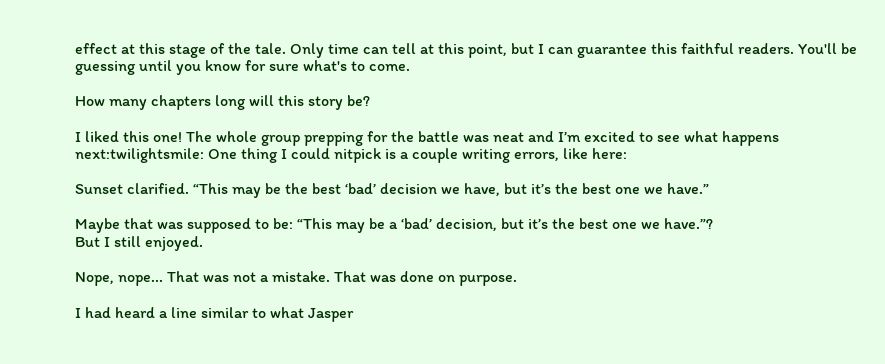effect at this stage of the tale. Only time can tell at this point, but I can guarantee this faithful readers. You'll be guessing until you know for sure what's to come.

How many chapters long will this story be?

I liked this one! The whole group prepping for the battle was neat and I’m excited to see what happens next:twilightsmile: One thing I could nitpick is a couple writing errors, like here:

Sunset clarified. “This may be the best ‘bad’ decision we have, but it’s the best one we have.”

Maybe that was supposed to be: “This may be a ‘bad’ decision, but it’s the best one we have.”?
But I still enjoyed.

Nope, nope... That was not a mistake. That was done on purpose.

I had heard a line similar to what Jasper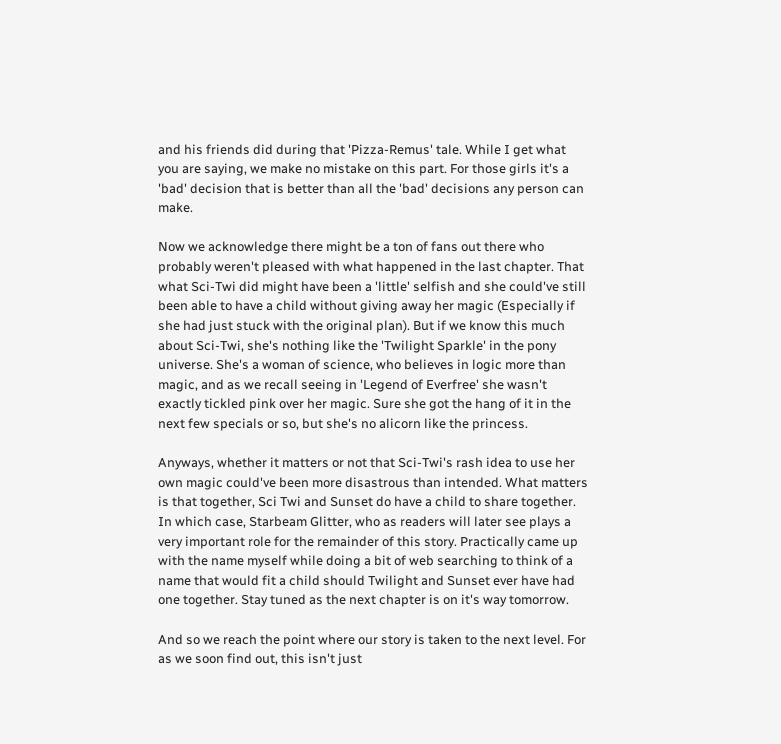and his friends did during that 'Pizza-Remus' tale. While I get what you are saying, we make no mistake on this part. For those girls it's a 'bad' decision that is better than all the 'bad' decisions any person can make.

Now we acknowledge there might be a ton of fans out there who probably weren't pleased with what happened in the last chapter. That what Sci-Twi did might have been a 'little' selfish and she could've still been able to have a child without giving away her magic (Especially if she had just stuck with the original plan). But if we know this much about Sci-Twi, she's nothing like the 'Twilight Sparkle' in the pony universe. She's a woman of science, who believes in logic more than magic, and as we recall seeing in 'Legend of Everfree' she wasn't exactly tickled pink over her magic. Sure she got the hang of it in the next few specials or so, but she's no alicorn like the princess.

Anyways, whether it matters or not that Sci-Twi's rash idea to use her own magic could've been more disastrous than intended. What matters is that together, Sci Twi and Sunset do have a child to share together. In which case, Starbeam Glitter, who as readers will later see plays a very important role for the remainder of this story. Practically came up with the name myself while doing a bit of web searching to think of a name that would fit a child should Twilight and Sunset ever have had one together. Stay tuned as the next chapter is on it's way tomorrow.

And so we reach the point where our story is taken to the next level. For as we soon find out, this isn't just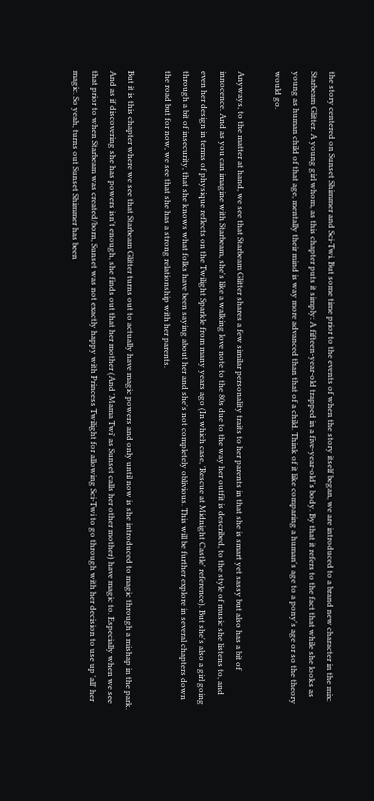the story centered on Sunset Shimmer and Sci-Twi. But some time prior to the events of when the story itself began, we are introduced to a brand new character in the mix: Starbeam Glitter. A young girl whom, as this chapter puts it simply: A fifteen-year-old trapped in a five-year-old's body. By that it refers to the fact that while she looks as young as human child of that age, mentally their mind is way more advanced than that of a child. Think of it like comparing a human's age to a pony's age or so the theory would go.

Anyways, to the matter at hand, we see that Starbeam Glitter shares a few similar personality traits to her parents in that she is smart yet sassy but also has a bit of innocence. And as you can imagine with Starbeam, she's like a walking love note to the 80s due to the way her outfit is described, to the style of music she listens to, and even her design in terms of physique reflects on the Twilight Sparkle from many years ago (In which case, 'Rescue at Midnight Castle' reference). But she's also a girl going through a bit of insecurity, that she knows what folks have been saying about her and she's not completely oblivious. This will be further explore in several chapters down the road but for now, we see that she has a strong relationship with her parents.

But it is this chapter where we see that Starbeam Glitter turns out to actually have magic powers and only until now is she introduced to magic through a mishap in the park. And as if discovering she has powers isn't enough, she finds out that her mother (And 'Mama Twi' as Sunset calls her other mother) have magic to. Especially when we see that prior to when Starbeam was created/born, Sunset was not exactly happy with Princess Twilight for allowing Sci-Twi to go through with her decision to use up 'all' her magic. So yeah, turns out Sunset Shimmer has been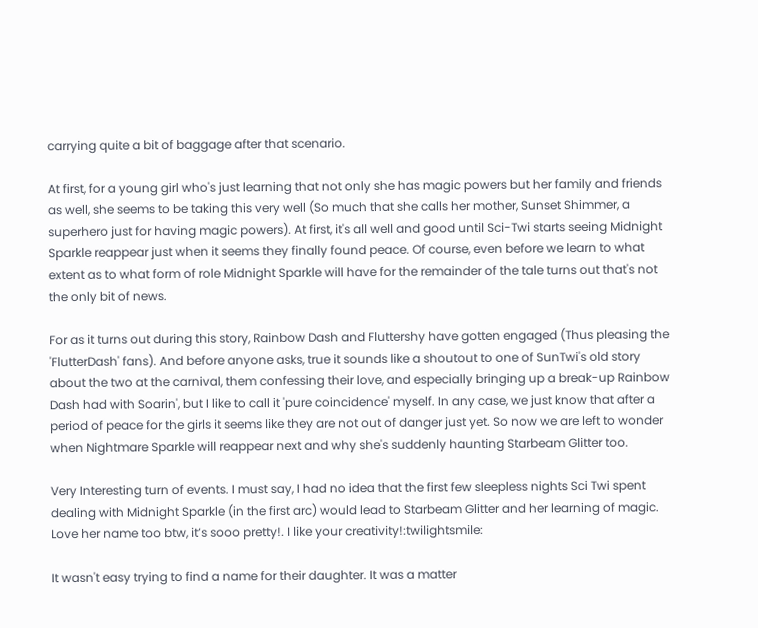carrying quite a bit of baggage after that scenario.

At first, for a young girl who's just learning that not only she has magic powers but her family and friends as well, she seems to be taking this very well (So much that she calls her mother, Sunset Shimmer, a superhero just for having magic powers). At first, it's all well and good until Sci-Twi starts seeing Midnight Sparkle reappear just when it seems they finally found peace. Of course, even before we learn to what extent as to what form of role Midnight Sparkle will have for the remainder of the tale turns out that's not the only bit of news.

For as it turns out during this story, Rainbow Dash and Fluttershy have gotten engaged (Thus pleasing the 'FlutterDash' fans). And before anyone asks, true it sounds like a shoutout to one of SunTwi's old story about the two at the carnival, them confessing their love, and especially bringing up a break-up Rainbow Dash had with Soarin', but I like to call it 'pure coincidence' myself. In any case, we just know that after a period of peace for the girls it seems like they are not out of danger just yet. So now we are left to wonder when Nightmare Sparkle will reappear next and why she's suddenly haunting Starbeam Glitter too.

Very Interesting turn of events. I must say, I had no idea that the first few sleepless nights Sci Twi spent dealing with Midnight Sparkle (in the first arc) would lead to Starbeam Glitter and her learning of magic. Love her name too btw, it’s sooo pretty!. I like your creativity!:twilightsmile:

It wasn't easy trying to find a name for their daughter. It was a matter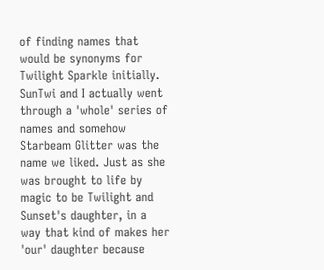of finding names that would be synonyms for Twilight Sparkle initially. SunTwi and I actually went through a 'whole' series of names and somehow Starbeam Glitter was the name we liked. Just as she was brought to life by magic to be Twilight and Sunset's daughter, in a way that kind of makes her 'our' daughter because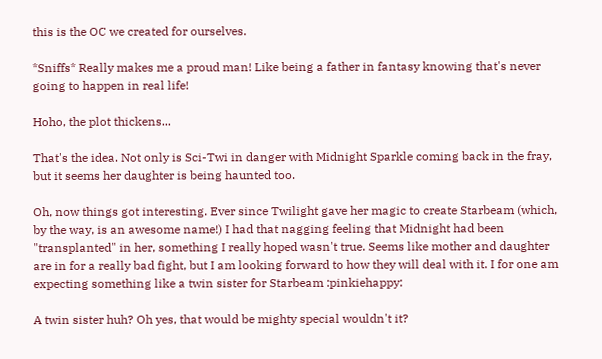this is the OC we created for ourselves.

*Sniffs* Really makes me a proud man! Like being a father in fantasy knowing that's never going to happen in real life!

Hoho, the plot thickens...

That's the idea. Not only is Sci-Twi in danger with Midnight Sparkle coming back in the fray, but it seems her daughter is being haunted too.

Oh, now things got interesting. Ever since Twilight gave her magic to create Starbeam (which, by the way, is an awesome name!) I had that nagging feeling that Midnight had been "transplanted" in her, something I really hoped wasn't true. Seems like mother and daughter are in for a really bad fight, but I am looking forward to how they will deal with it. I for one am expecting something like a twin sister for Starbeam :pinkiehappy:

A twin sister huh? Oh yes, that would be mighty special wouldn't it?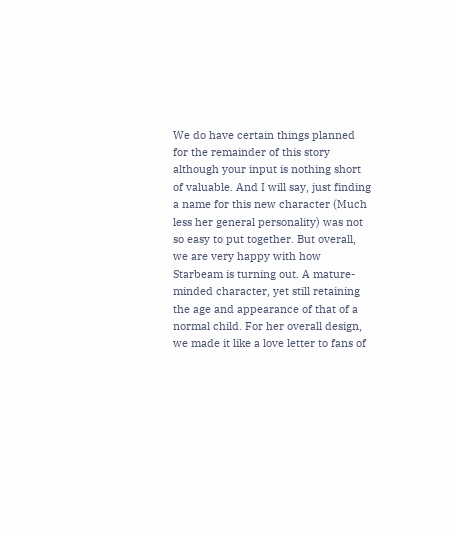We do have certain things planned for the remainder of this story although your input is nothing short of valuable. And I will say, just finding a name for this new character (Much less her general personality) was not so easy to put together. But overall, we are very happy with how Starbeam is turning out. A mature-minded character, yet still retaining the age and appearance of that of a normal child. For her overall design, we made it like a love letter to fans of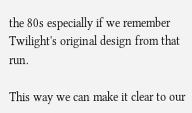the 80s especially if we remember Twilight's original design from that run.

This way we can make it clear to our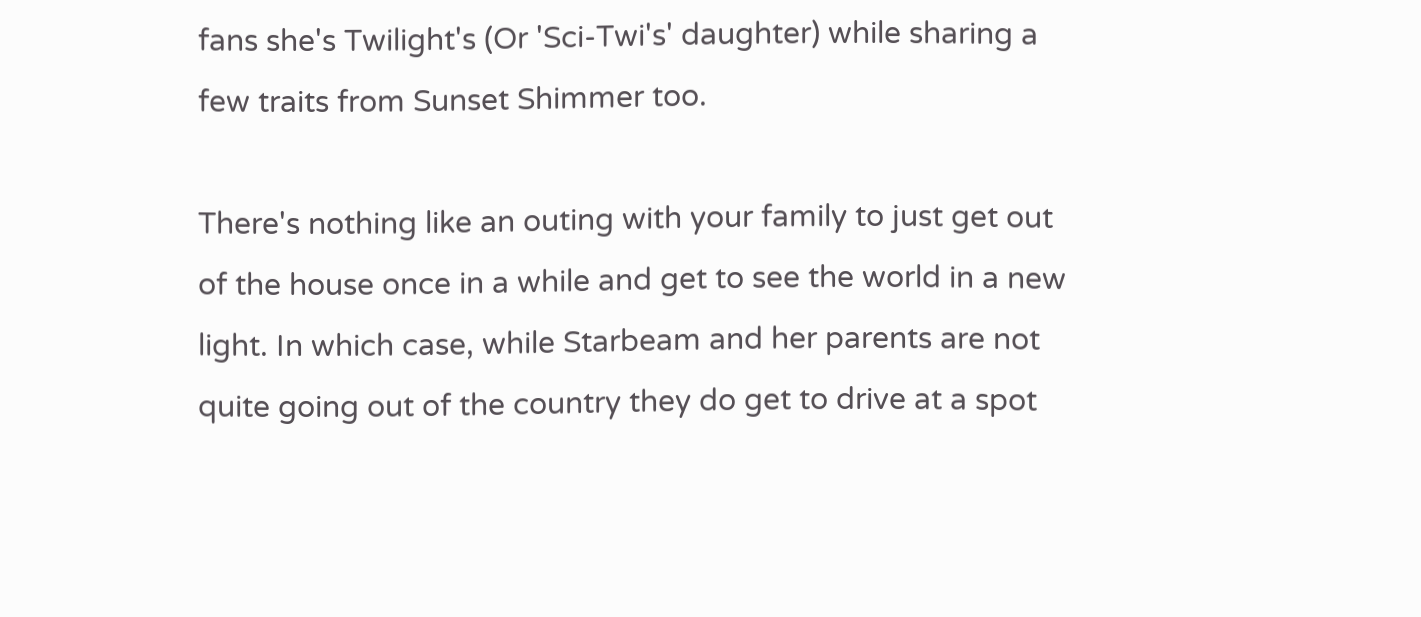fans she's Twilight's (Or 'Sci-Twi's' daughter) while sharing a few traits from Sunset Shimmer too.

There's nothing like an outing with your family to just get out of the house once in a while and get to see the world in a new light. In which case, while Starbeam and her parents are not quite going out of the country they do get to drive at a spot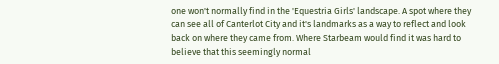one won't normally find in the 'Equestria Girls' landscape. A spot where they can see all of Canterlot City and it's landmarks as a way to reflect and look back on where they came from. Where Starbeam would find it was hard to believe that this seemingly normal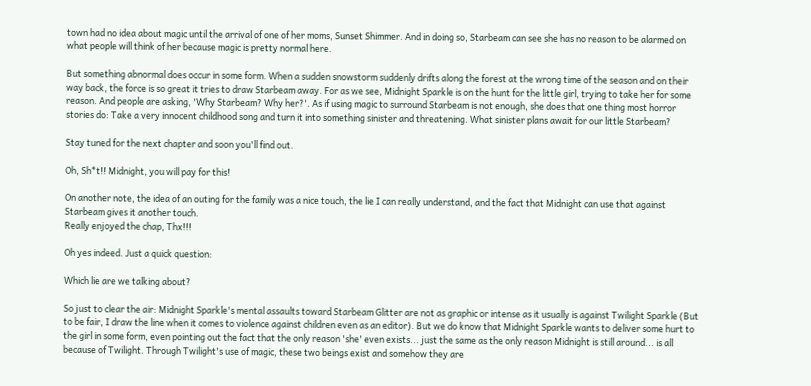town had no idea about magic until the arrival of one of her moms, Sunset Shimmer. And in doing so, Starbeam can see she has no reason to be alarmed on what people will think of her because magic is pretty normal here.

But something abnormal does occur in some form. When a sudden snowstorm suddenly drifts along the forest at the wrong time of the season and on their way back, the force is so great it tries to draw Starbeam away. For as we see, Midnight Sparkle is on the hunt for the little girl, trying to take her for some reason. And people are asking, 'Why Starbeam? Why her?'. As if using magic to surround Starbeam is not enough, she does that one thing most horror stories do: Take a very innocent childhood song and turn it into something sinister and threatening. What sinister plans await for our little Starbeam?

Stay tuned for the next chapter and soon you'll find out.

Oh, Sh*t!! Midnight, you will pay for this!

On another note, the idea of an outing for the family was a nice touch, the lie I can really understand, and the fact that Midnight can use that against Starbeam gives it another touch.
Really enjoyed the chap, Thx!!!

Oh yes indeed. Just a quick question:

Which lie are we talking about?

So just to clear the air: Midnight Sparkle's mental assaults toward Starbeam Glitter are not as graphic or intense as it usually is against Twilight Sparkle (But to be fair, I draw the line when it comes to violence against children even as an editor). But we do know that Midnight Sparkle wants to deliver some hurt to the girl in some form, even pointing out the fact that the only reason 'she' even exists... just the same as the only reason Midnight is still around... is all because of Twilight. Through Twilight's use of magic, these two beings exist and somehow they are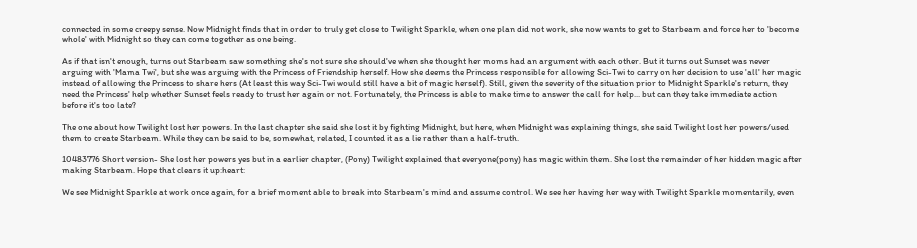connected in some creepy sense. Now Midnight finds that in order to truly get close to Twilight Sparkle, when one plan did not work, she now wants to get to Starbeam and force her to 'become whole' with Midnight so they can come together as one being.

As if that isn't enough, turns out Starbeam saw something she's not sure she should've when she thought her moms had an argument with each other. But it turns out Sunset was never arguing with 'Mama Twi', but she was arguing with the Princess of Friendship herself. How she deems the Princess responsible for allowing Sci-Twi to carry on her decision to use 'all' her magic instead of allowing the Princess to share hers (At least this way Sci-Twi would still have a bit of magic herself). Still, given the severity of the situation prior to Midnight Sparkle's return, they need the Princess' help whether Sunset feels ready to trust her again or not. Fortunately, the Princess is able to make time to answer the call for help... but can they take immediate action before it's too late?

The one about how Twilight lost her powers. In the last chapter she said she lost it by fighting Midnight, but here, when Midnight was explaining things, she said Twilight lost her powers/used them to create Starbeam. While they can be said to be, somewhat, related, I counted it as a lie rather than a half-truth.

10483776 Short version- She lost her powers yes but in a earlier chapter, (Pony) Twilight explained that everyone(pony) has magic within them. She lost the remainder of her hidden magic after making Starbeam. Hope that clears it up:heart:

We see Midnight Sparkle at work once again, for a brief moment able to break into Starbeam's mind and assume control. We see her having her way with Twilight Sparkle momentarily, even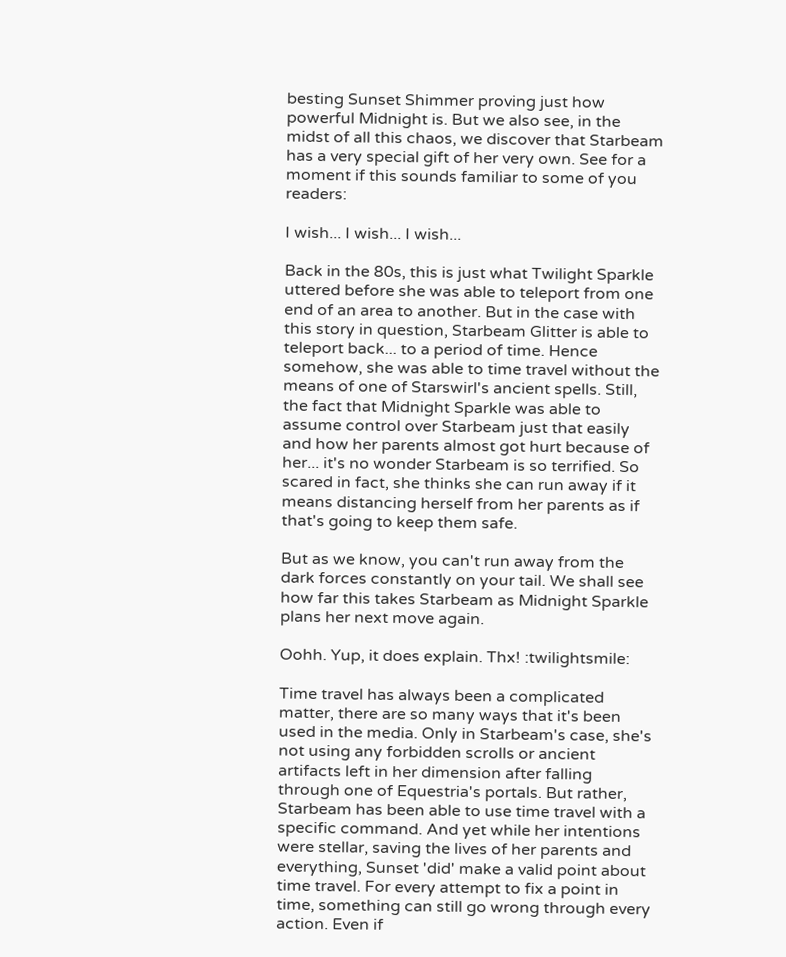besting Sunset Shimmer proving just how powerful Midnight is. But we also see, in the midst of all this chaos, we discover that Starbeam has a very special gift of her very own. See for a moment if this sounds familiar to some of you readers:

I wish... I wish... I wish...

Back in the 80s, this is just what Twilight Sparkle uttered before she was able to teleport from one end of an area to another. But in the case with this story in question, Starbeam Glitter is able to teleport back... to a period of time. Hence somehow, she was able to time travel without the means of one of Starswirl's ancient spells. Still, the fact that Midnight Sparkle was able to assume control over Starbeam just that easily and how her parents almost got hurt because of her... it's no wonder Starbeam is so terrified. So scared in fact, she thinks she can run away if it means distancing herself from her parents as if that's going to keep them safe.

But as we know, you can't run away from the dark forces constantly on your tail. We shall see how far this takes Starbeam as Midnight Sparkle plans her next move again.

Oohh. Yup, it does explain. Thx! :twilightsmile:

Time travel has always been a complicated matter, there are so many ways that it's been used in the media. Only in Starbeam's case, she's not using any forbidden scrolls or ancient artifacts left in her dimension after falling through one of Equestria's portals. But rather, Starbeam has been able to use time travel with a specific command. And yet while her intentions were stellar, saving the lives of her parents and everything, Sunset 'did' make a valid point about time travel. For every attempt to fix a point in time, something can still go wrong through every action. Even if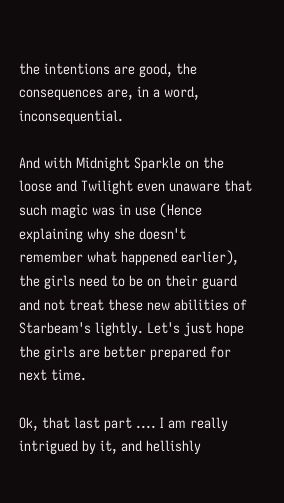the intentions are good, the consequences are, in a word, inconsequential.

And with Midnight Sparkle on the loose and Twilight even unaware that such magic was in use (Hence explaining why she doesn't remember what happened earlier), the girls need to be on their guard and not treat these new abilities of Starbeam's lightly. Let's just hope the girls are better prepared for next time.

Ok, that last part .... I am really intrigued by it, and hellishly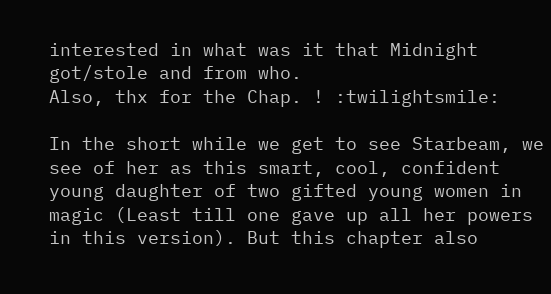interested in what was it that Midnight got/stole and from who.
Also, thx for the Chap. ! :twilightsmile:

In the short while we get to see Starbeam, we see of her as this smart, cool, confident young daughter of two gifted young women in magic (Least till one gave up all her powers in this version). But this chapter also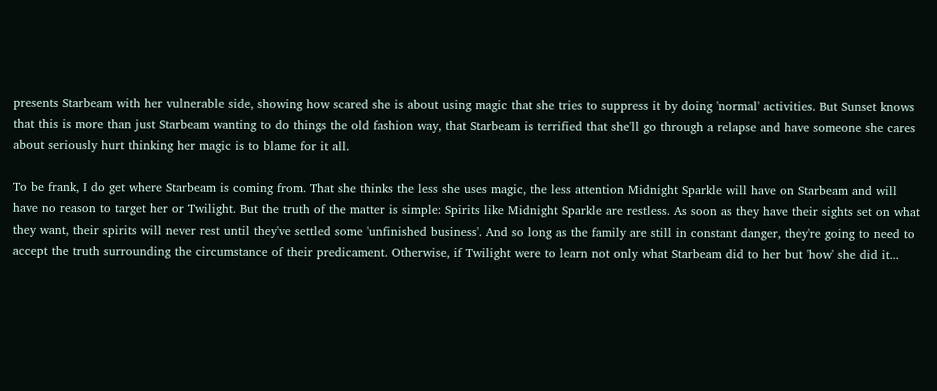presents Starbeam with her vulnerable side, showing how scared she is about using magic that she tries to suppress it by doing 'normal' activities. But Sunset knows that this is more than just Starbeam wanting to do things the old fashion way, that Starbeam is terrified that she'll go through a relapse and have someone she cares about seriously hurt thinking her magic is to blame for it all.

To be frank, I do get where Starbeam is coming from. That she thinks the less she uses magic, the less attention Midnight Sparkle will have on Starbeam and will have no reason to target her or Twilight. But the truth of the matter is simple: Spirits like Midnight Sparkle are restless. As soon as they have their sights set on what they want, their spirits will never rest until they've settled some 'unfinished business'. And so long as the family are still in constant danger, they're going to need to accept the truth surrounding the circumstance of their predicament. Otherwise, if Twilight were to learn not only what Starbeam did to her but 'how' she did it...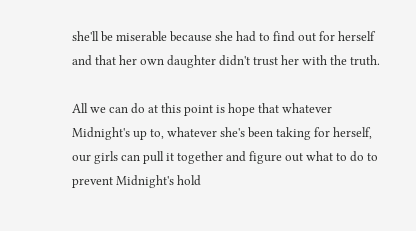she'll be miserable because she had to find out for herself and that her own daughter didn't trust her with the truth.

All we can do at this point is hope that whatever Midnight's up to, whatever she's been taking for herself, our girls can pull it together and figure out what to do to prevent Midnight's hold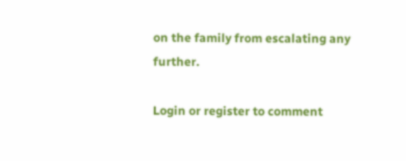on the family from escalating any further.

Login or register to comment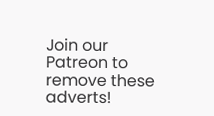Join our Patreon to remove these adverts!